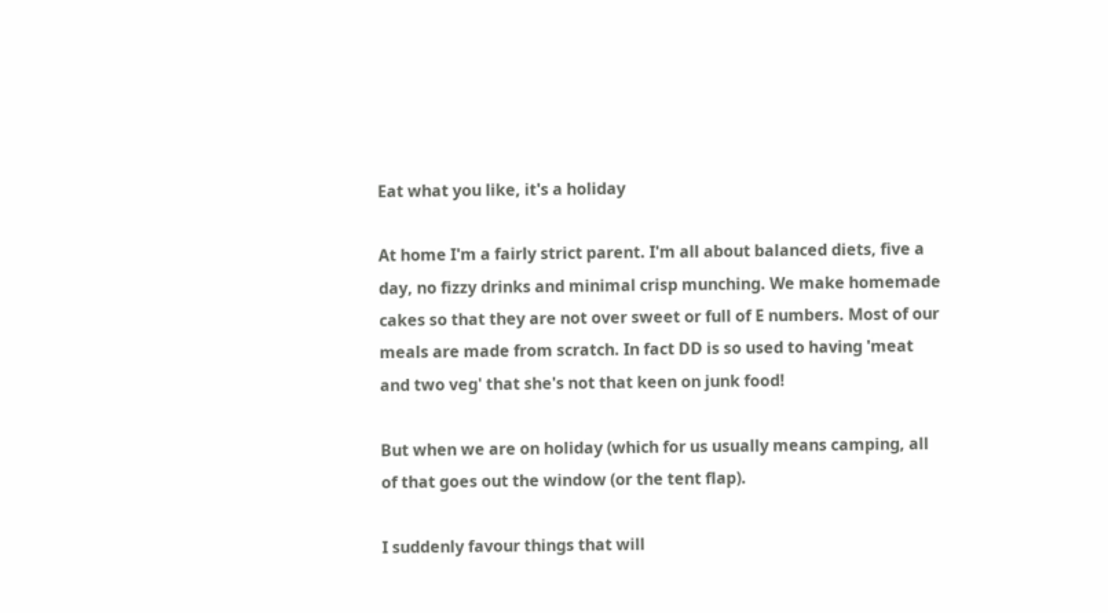Eat what you like, it's a holiday

At home I'm a fairly strict parent. I'm all about balanced diets, five a day, no fizzy drinks and minimal crisp munching. We make homemade cakes so that they are not over sweet or full of E numbers. Most of our meals are made from scratch. In fact DD is so used to having 'meat and two veg' that she's not that keen on junk food!

But when we are on holiday (which for us usually means camping, all of that goes out the window (or the tent flap).

I suddenly favour things that will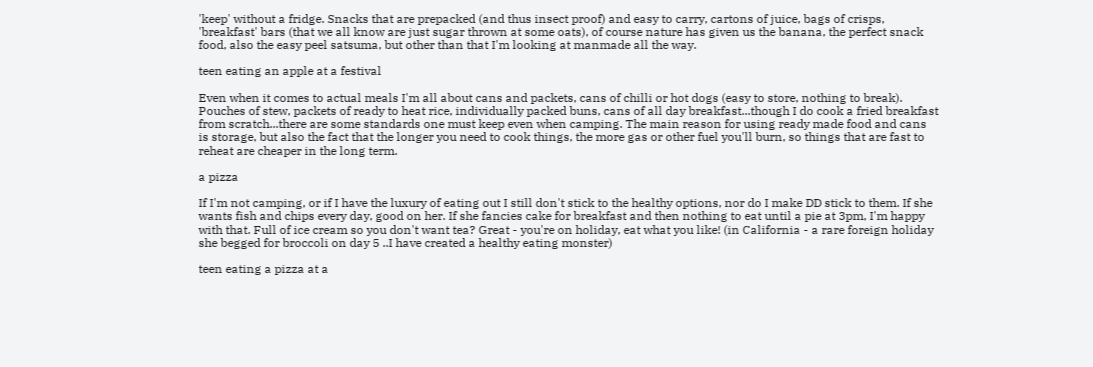'keep' without a fridge. Snacks that are prepacked (and thus insect proof) and easy to carry, cartons of juice, bags of crisps, 'breakfast' bars (that we all know are just sugar thrown at some oats), of course nature has given us the banana, the perfect snack food, also the easy peel satsuma, but other than that I'm looking at manmade all the way.

teen eating an apple at a festival

Even when it comes to actual meals I'm all about cans and packets, cans of chilli or hot dogs (easy to store, nothing to break). Pouches of stew, packets of ready to heat rice, individually packed buns, cans of all day breakfast...though I do cook a fried breakfast from scratch...there are some standards one must keep even when camping. The main reason for using ready made food and cans is storage, but also the fact that the longer you need to cook things, the more gas or other fuel you'll burn, so things that are fast to reheat are cheaper in the long term.

a pizza

If I'm not camping, or if I have the luxury of eating out I still don't stick to the healthy options, nor do I make DD stick to them. If she wants fish and chips every day, good on her. If she fancies cake for breakfast and then nothing to eat until a pie at 3pm, I'm happy with that. Full of ice cream so you don't want tea? Great - you're on holiday, eat what you like! (in California - a rare foreign holiday she begged for broccoli on day 5 ..I have created a healthy eating monster)

teen eating a pizza at a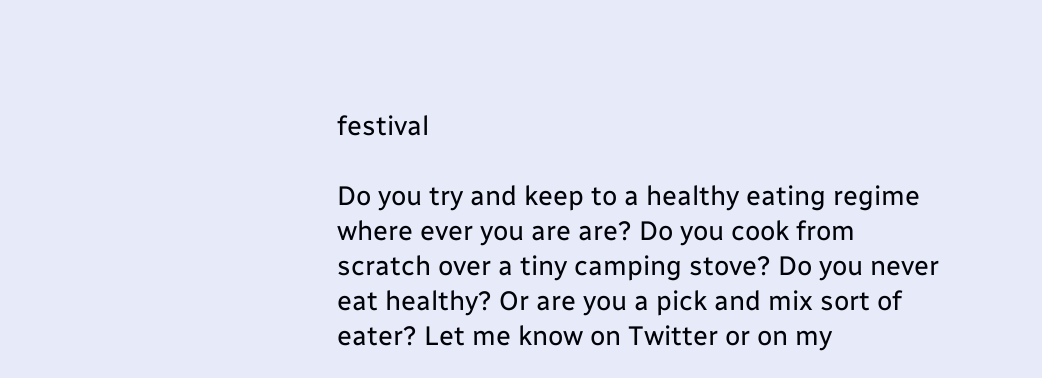festival

Do you try and keep to a healthy eating regime where ever you are are? Do you cook from scratch over a tiny camping stove? Do you never eat healthy? Or are you a pick and mix sort of eater? Let me know on Twitter or on my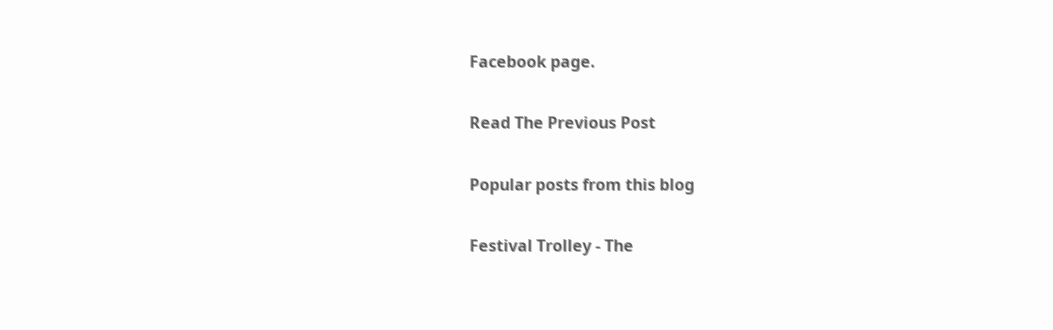Facebook page.

Read The Previous Post

Popular posts from this blog

Festival Trolley - The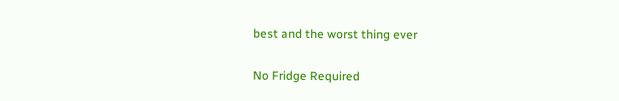best and the worst thing ever

No Fridge Required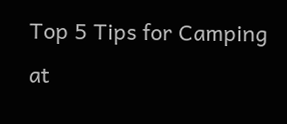Top 5 Tips for Camping at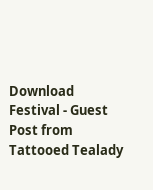Download Festival - Guest Post from Tattooed Tealady